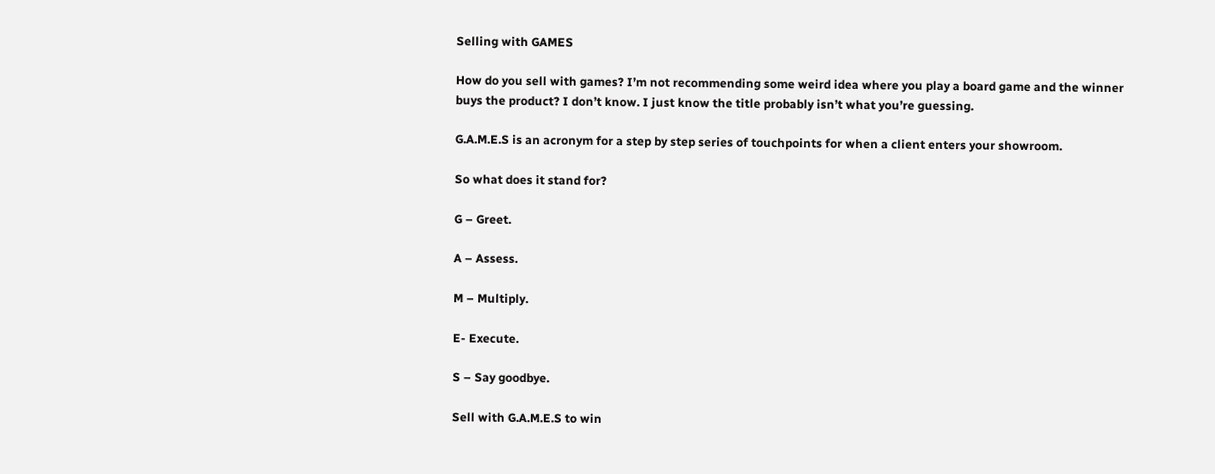Selling with GAMES

How do you sell with games? I’m not recommending some weird idea where you play a board game and the winner buys the product? I don’t know. I just know the title probably isn’t what you’re guessing.

G.A.M.E.S is an acronym for a step by step series of touchpoints for when a client enters your showroom.

So what does it stand for?

G – Greet.

A – Assess.

M – Multiply.

E- Execute.

S – Say goodbye.

Sell with G.A.M.E.S to win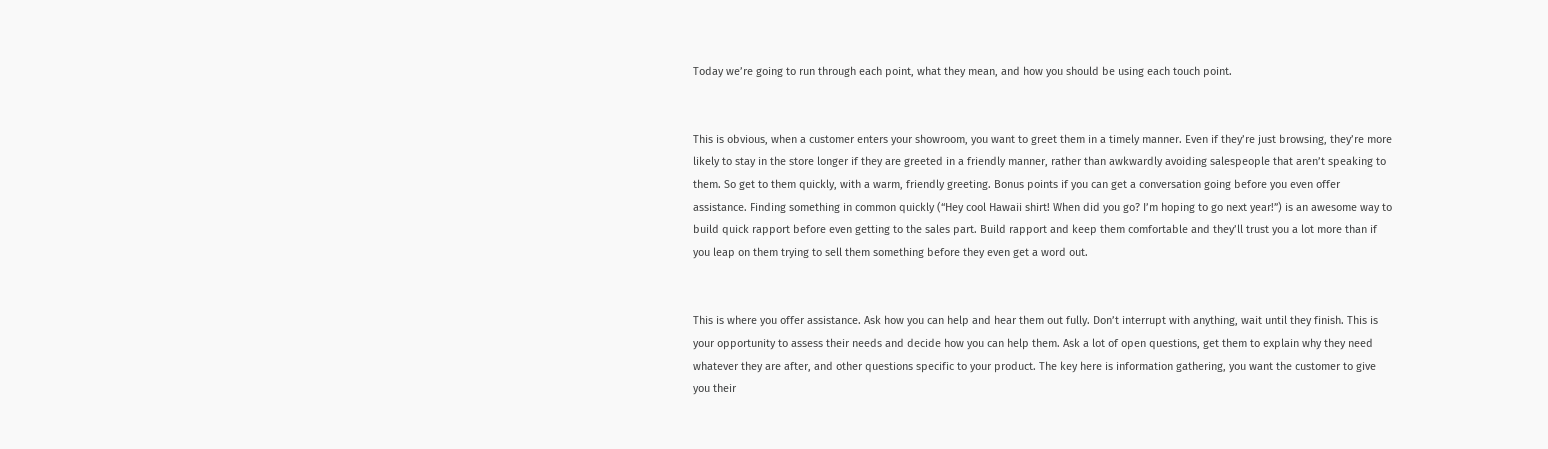Today we’re going to run through each point, what they mean, and how you should be using each touch point.


This is obvious, when a customer enters your showroom, you want to greet them in a timely manner. Even if they’re just browsing, they’re more likely to stay in the store longer if they are greeted in a friendly manner, rather than awkwardly avoiding salespeople that aren’t speaking to them. So get to them quickly, with a warm, friendly greeting. Bonus points if you can get a conversation going before you even offer assistance. Finding something in common quickly (“Hey cool Hawaii shirt! When did you go? I’m hoping to go next year!”) is an awesome way to build quick rapport before even getting to the sales part. Build rapport and keep them comfortable and they’ll trust you a lot more than if you leap on them trying to sell them something before they even get a word out.


This is where you offer assistance. Ask how you can help and hear them out fully. Don’t interrupt with anything, wait until they finish. This is your opportunity to assess their needs and decide how you can help them. Ask a lot of open questions, get them to explain why they need whatever they are after, and other questions specific to your product. The key here is information gathering, you want the customer to give you their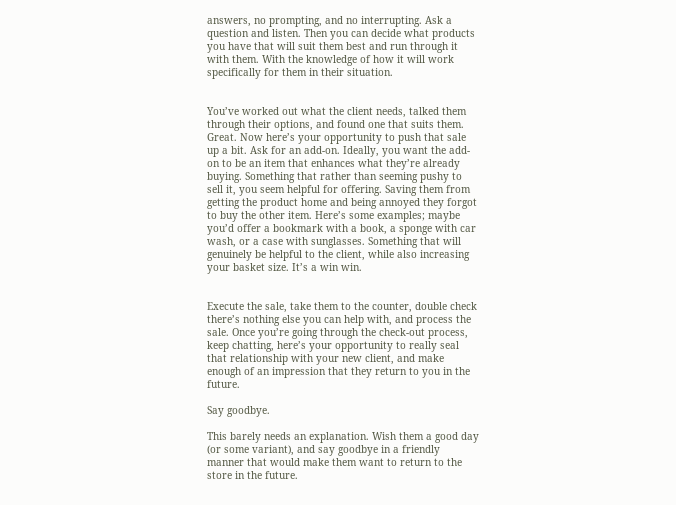answers, no prompting, and no interrupting. Ask a question and listen. Then you can decide what products you have that will suit them best and run through it with them. With the knowledge of how it will work specifically for them in their situation.


You’ve worked out what the client needs, talked them through their options, and found one that suits them. Great. Now here’s your opportunity to push that sale up a bit. Ask for an add-on. Ideally, you want the add-on to be an item that enhances what they’re already buying. Something that rather than seeming pushy to sell it, you seem helpful for offering. Saving them from getting the product home and being annoyed they forgot to buy the other item. Here’s some examples; maybe you’d offer a bookmark with a book, a sponge with car wash, or a case with sunglasses. Something that will genuinely be helpful to the client, while also increasing your basket size. It’s a win win.


Execute the sale, take them to the counter, double check there’s nothing else you can help with, and process the sale. Once you’re going through the check-out process, keep chatting, here’s your opportunity to really seal that relationship with your new client, and make enough of an impression that they return to you in the future.

Say goodbye.

This barely needs an explanation. Wish them a good day (or some variant), and say goodbye in a friendly manner that would make them want to return to the store in the future.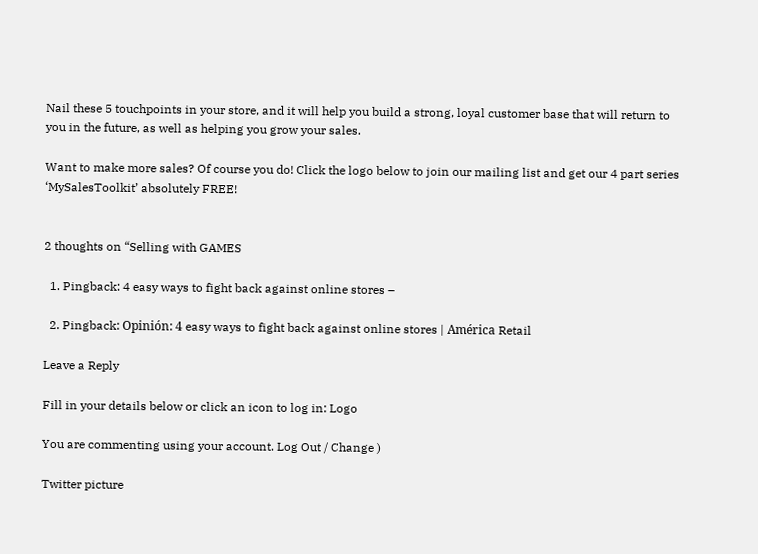Nail these 5 touchpoints in your store, and it will help you build a strong, loyal customer base that will return to you in the future, as well as helping you grow your sales.

Want to make more sales? Of course you do! Click the logo below to join our mailing list and get our 4 part series ‘MySalesToolkit’ absolutely FREE!


2 thoughts on “Selling with GAMES

  1. Pingback: 4 easy ways to fight back against online stores –

  2. Pingback: Opinión: 4 easy ways to fight back against online stores | América Retail

Leave a Reply

Fill in your details below or click an icon to log in: Logo

You are commenting using your account. Log Out / Change )

Twitter picture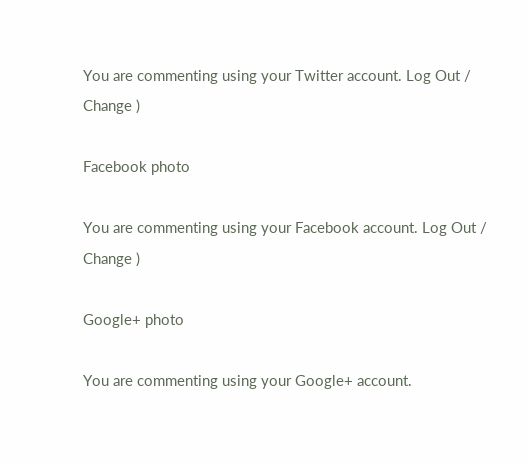You are commenting using your Twitter account. Log Out / Change )

Facebook photo

You are commenting using your Facebook account. Log Out / Change )

Google+ photo

You are commenting using your Google+ account.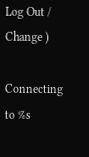Log Out / Change )

Connecting to %s